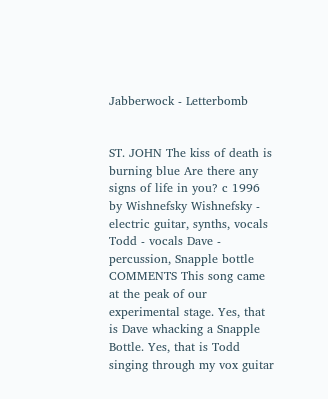Jabberwock - Letterbomb


ST. JOHN The kiss of death is burning blue Are there any signs of life in you? c 1996 by Wishnefsky Wishnefsky - electric guitar, synths, vocals Todd - vocals Dave - percussion, Snapple bottle COMMENTS This song came at the peak of our experimental stage. Yes, that is Dave whacking a Snapple Bottle. Yes, that is Todd singing through my vox guitar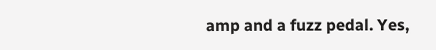amp and a fuzz pedal. Yes,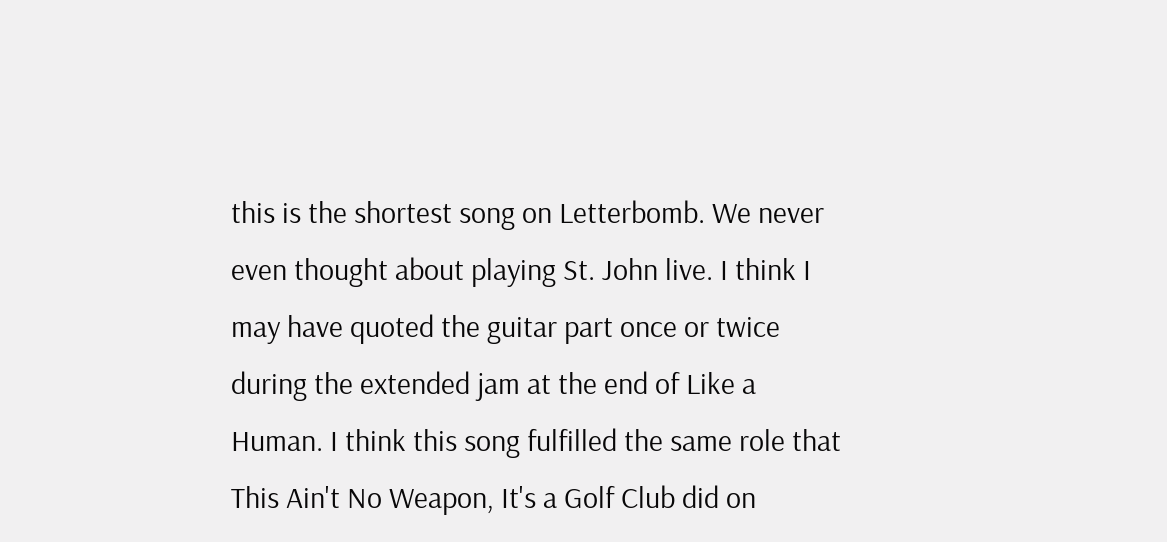this is the shortest song on Letterbomb. We never even thought about playing St. John live. I think I may have quoted the guitar part once or twice during the extended jam at the end of Like a Human. I think this song fulfilled the same role that This Ain't No Weapon, It's a Golf Club did on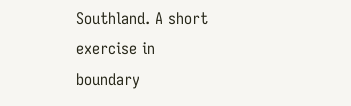Southland. A short exercise in boundary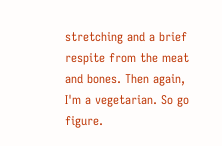stretching and a brief respite from the meat and bones. Then again, I'm a vegetarian. So go figure.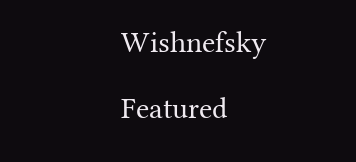Wishnefsky

Featured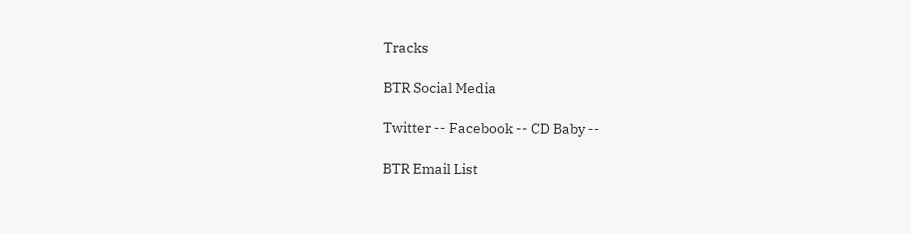Tracks

BTR Social Media

Twitter -- Facebook -- CD Baby --

BTR Email List